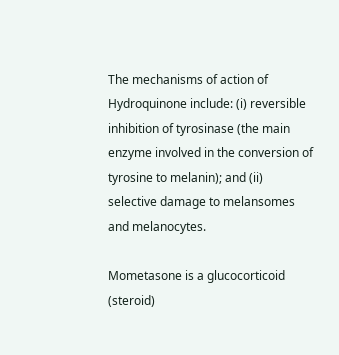The mechanisms of action of Hydroquinone include: (i) reversible inhibition of tyrosinase (the main enzyme involved in the conversion of tyrosine to melanin); and (ii) selective damage to melansomes and melanocytes.

Mometasone is a glucocorticoid (steroid)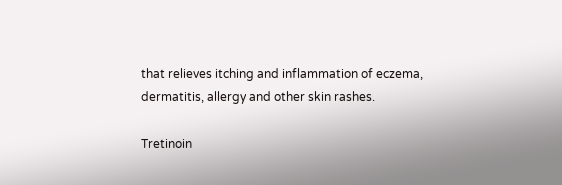that relieves itching and inflammation of eczema, dermatitis, allergy and other skin rashes.

Tretinoin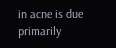in acne is due primarily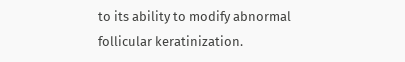to its ability to modify abnormal follicular keratinization.